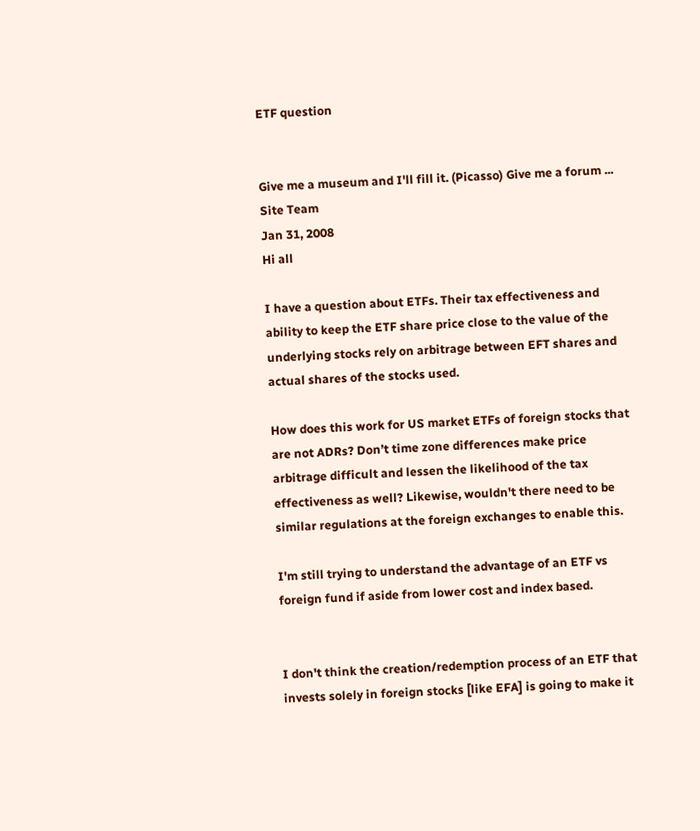ETF question


Give me a museum and I'll fill it. (Picasso) Give me a forum ...
Site Team
Jan 31, 2008
Hi all

I have a question about ETFs. Their tax effectiveness and ability to keep the ETF share price close to the value of the underlying stocks rely on arbitrage between EFT shares and actual shares of the stocks used.

How does this work for US market ETFs of foreign stocks that are not ADRs? Don’t time zone differences make price arbitrage difficult and lessen the likelihood of the tax effectiveness as well? Likewise, wouldn't there need to be similar regulations at the foreign exchanges to enable this.

I'm still trying to understand the advantage of an ETF vs foreign fund if aside from lower cost and index based.


I don't think the creation/redemption process of an ETF that invests solely in foreign stocks [like EFA] is going to make it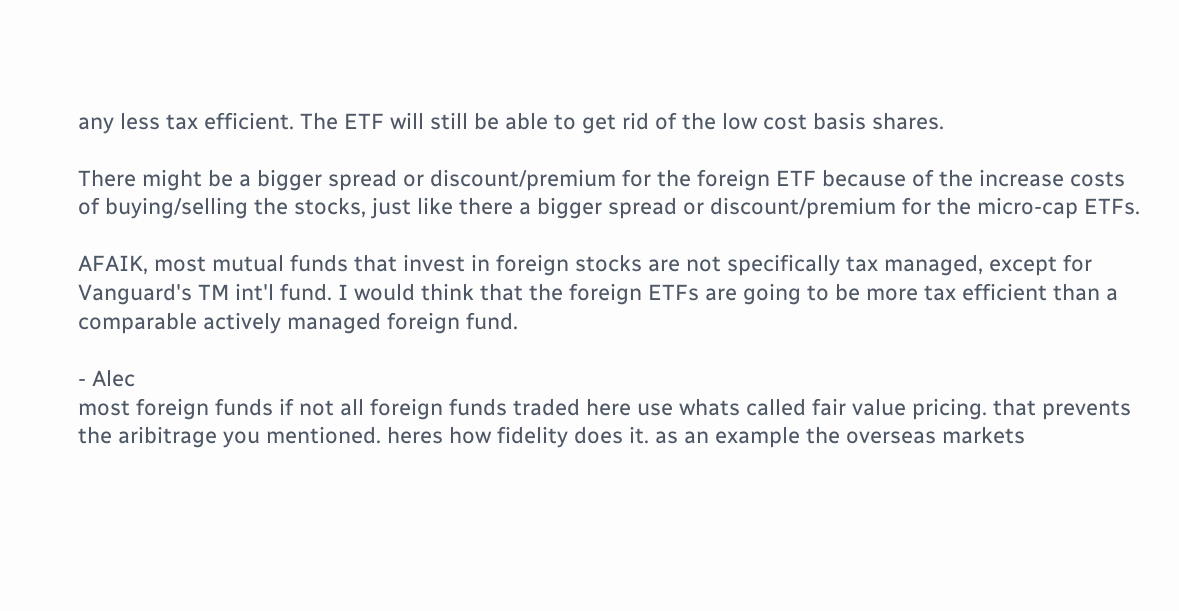any less tax efficient. The ETF will still be able to get rid of the low cost basis shares.

There might be a bigger spread or discount/premium for the foreign ETF because of the increase costs of buying/selling the stocks, just like there a bigger spread or discount/premium for the micro-cap ETFs.

AFAIK, most mutual funds that invest in foreign stocks are not specifically tax managed, except for Vanguard's TM int'l fund. I would think that the foreign ETFs are going to be more tax efficient than a comparable actively managed foreign fund.

- Alec
most foreign funds if not all foreign funds traded here use whats called fair value pricing. that prevents the aribitrage you mentioned. heres how fidelity does it. as an example the overseas markets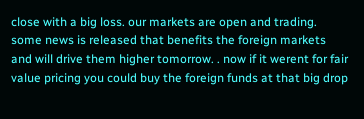close with a big loss. our markets are open and trading. some news is released that benefits the foreign markets and will drive them higher tomorrow. . now if it werent for fair value pricing you could buy the foreign funds at that big drop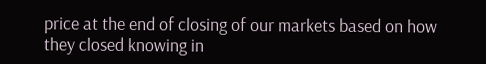price at the end of closing of our markets based on how they closed knowing in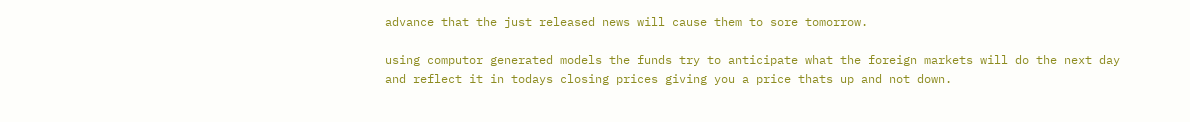advance that the just released news will cause them to sore tomorrow.

using computor generated models the funds try to anticipate what the foreign markets will do the next day and reflect it in todays closing prices giving you a price thats up and not down.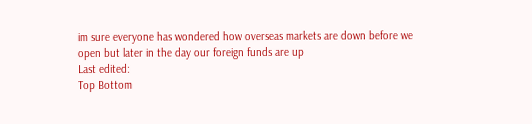im sure everyone has wondered how overseas markets are down before we open but later in the day our foreign funds are up
Last edited:
Top Bottom